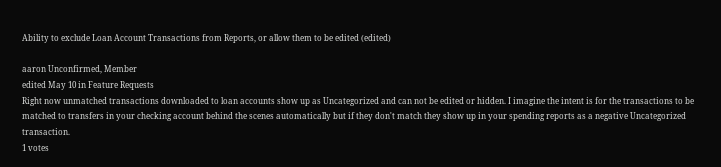Ability to exclude Loan Account Transactions from Reports, or allow them to be edited (edited)

aaron Unconfirmed, Member
edited May 10 in Feature Requests
Right now unmatched transactions downloaded to loan accounts show up as Uncategorized and can not be edited or hidden. I imagine the intent is for the transactions to be matched to transfers in your checking account behind the scenes automatically but if they don't match they show up in your spending reports as a negative Uncategorized transaction.
1 votes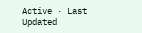Active · Last Updated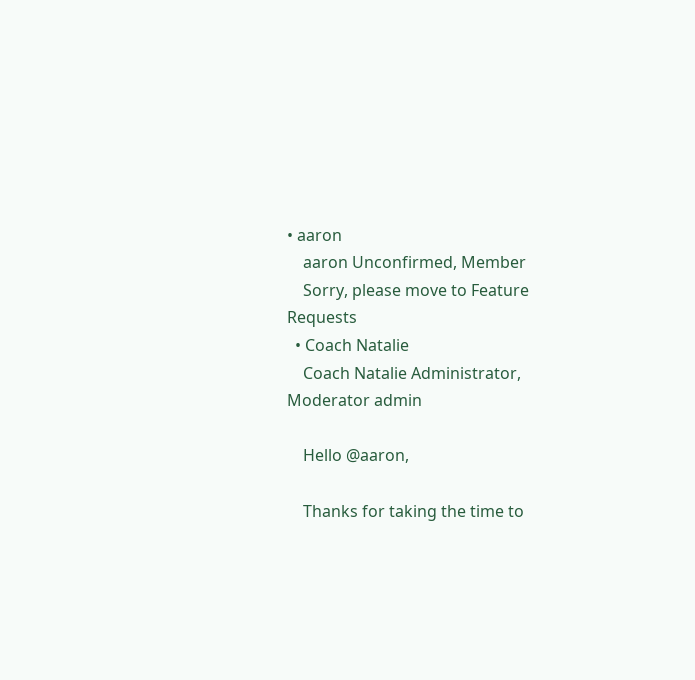• aaron
    aaron Unconfirmed, Member
    Sorry, please move to Feature Requests
  • Coach Natalie
    Coach Natalie Administrator, Moderator admin

    Hello @aaron,

    Thanks for taking the time to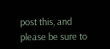post this, and please be sure to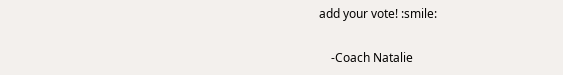add your vote! :smile:

    -Coach Natalie